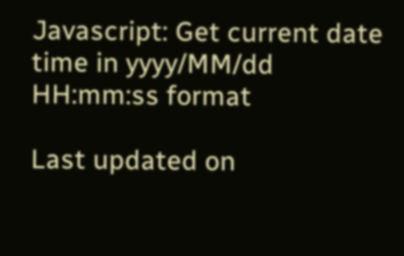Javascript: Get current date time in yyyy/MM/dd HH:mm:ss format

Last updated on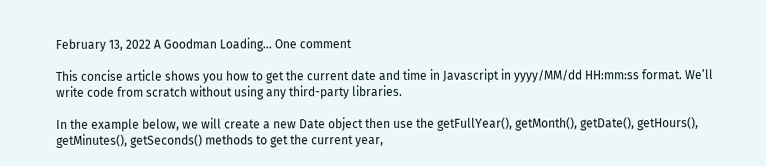February 13, 2022 A Goodman Loading... One comment

This concise article shows you how to get the current date and time in Javascript in yyyy/MM/dd HH:mm:ss format. We’ll write code from scratch without using any third-party libraries.

In the example below, we will create a new Date object then use the getFullYear(), getMonth(), getDate(), getHours(), getMinutes(), getSeconds() methods to get the current year,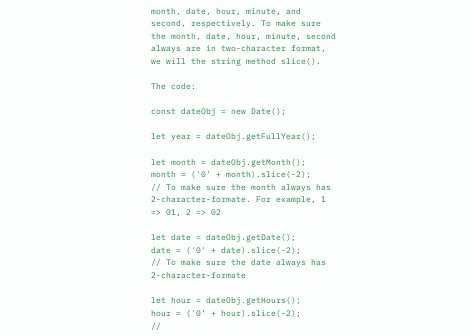month, date, hour, minute, and second, respectively. To make sure the month, date, hour, minute, second always are in two-character format, we will the string method slice().

The code:

const dateObj = new Date();

let year = dateObj.getFullYear();

let month = dateObj.getMonth();
month = ('0' + month).slice(-2);
// To make sure the month always has 2-character-formate. For example, 1 => 01, 2 => 02

let date = dateObj.getDate();
date = ('0' + date).slice(-2);
// To make sure the date always has 2-character-formate

let hour = dateObj.getHours();
hour = ('0' + hour).slice(-2);
//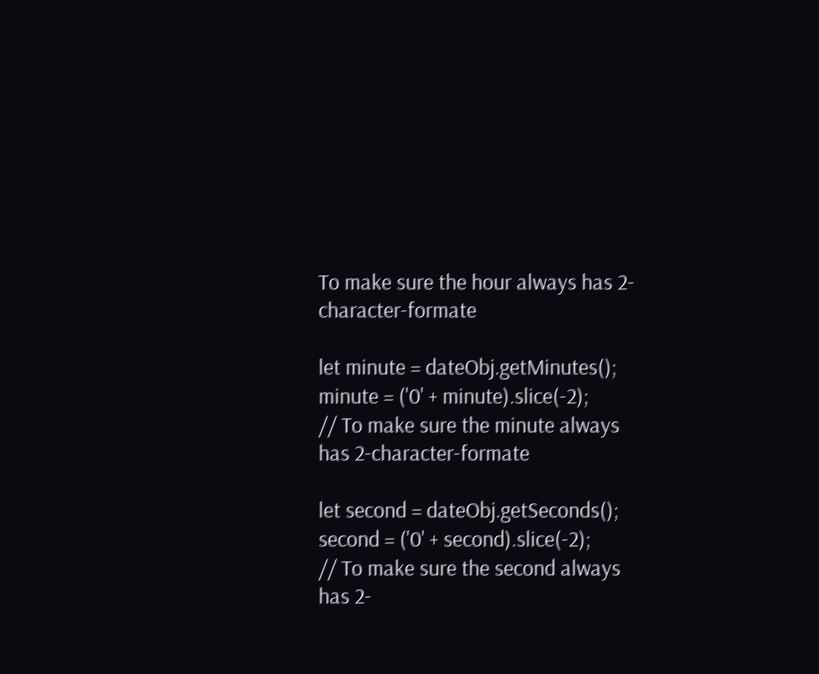To make sure the hour always has 2-character-formate

let minute = dateObj.getMinutes();
minute = ('0' + minute).slice(-2);
// To make sure the minute always has 2-character-formate

let second = dateObj.getSeconds();
second = ('0' + second).slice(-2);
// To make sure the second always has 2-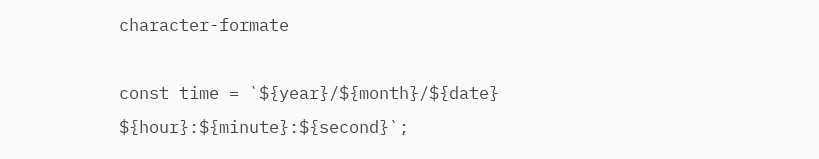character-formate

const time = `${year}/${month}/${date} ${hour}:${minute}:${second}`;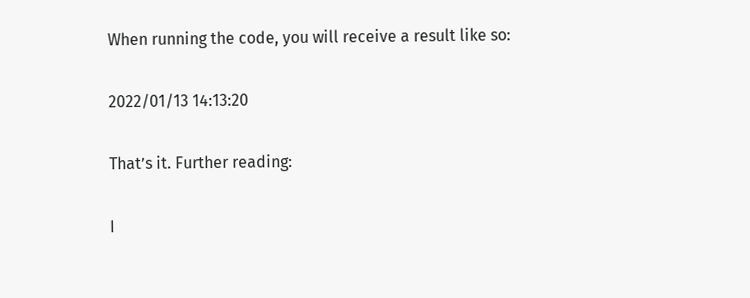When running the code, you will receive a result like so:

2022/01/13 14:13:20

That’s it. Further reading:

I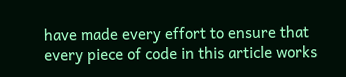have made every effort to ensure that every piece of code in this article works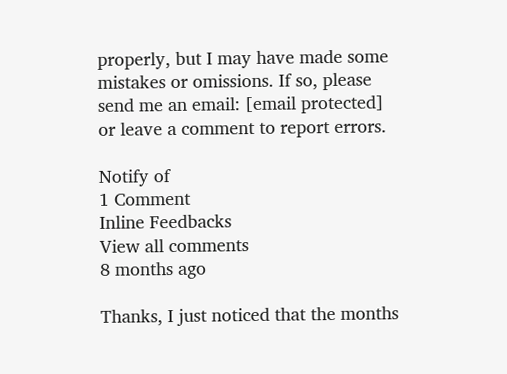properly, but I may have made some mistakes or omissions. If so, please send me an email: [email protected] or leave a comment to report errors.

Notify of
1 Comment
Inline Feedbacks
View all comments
8 months ago

Thanks, I just noticed that the months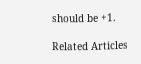should be +1.

Related Articles